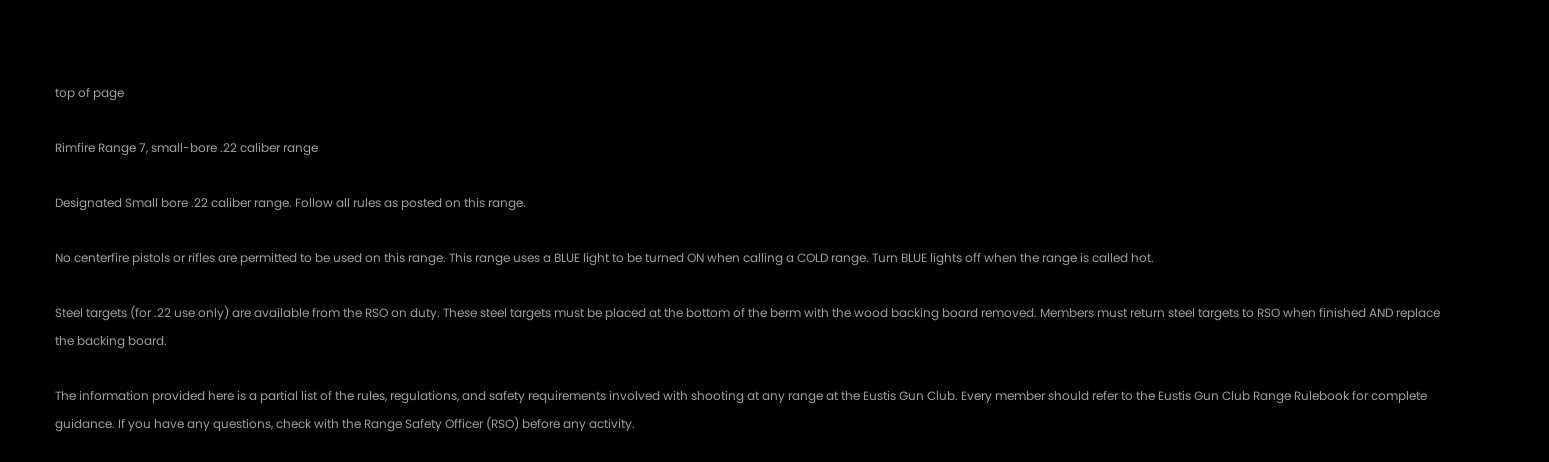top of page

Rimfire Range 7, small-bore .22 caliber range

Designated Small bore .22 caliber range. Follow all rules as posted on this range.

No centerfire pistols or rifles are permitted to be used on this range. This range uses a BLUE light to be turned ON when calling a COLD range. Turn BLUE lights off when the range is called hot.

Steel targets (for .22 use only) are available from the RSO on duty. These steel targets must be placed at the bottom of the berm with the wood backing board removed. Members must return steel targets to RSO when finished AND replace the backing board.

The information provided here is a partial list of the rules, regulations, and safety requirements involved with shooting at any range at the Eustis Gun Club. Every member should refer to the Eustis Gun Club Range Rulebook for complete guidance. If you have any questions, check with the Range Safety Officer (RSO) before any activity.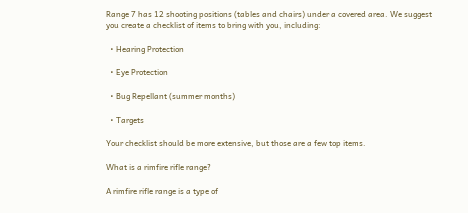Range 7 has 12 shooting positions (tables and chairs) under a covered area. We suggest you create a checklist of items to bring with you, including:

  • Hearing Protection

  • Eye Protection

  • Bug Repellant (summer months)

  • Targets

Your checklist should be more extensive, but those are a few top items.

What is a rimfire rifle range?

A rimfire rifle range is a type of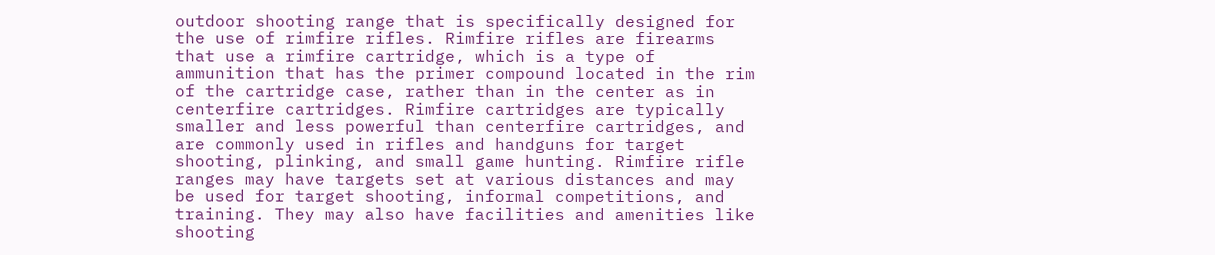outdoor shooting range that is specifically designed for the use of rimfire rifles. Rimfire rifles are firearms that use a rimfire cartridge, which is a type of ammunition that has the primer compound located in the rim of the cartridge case, rather than in the center as in centerfire cartridges. Rimfire cartridges are typically smaller and less powerful than centerfire cartridges, and are commonly used in rifles and handguns for target shooting, plinking, and small game hunting. Rimfire rifle ranges may have targets set at various distances and may be used for target shooting, informal competitions, and training. They may also have facilities and amenities like shooting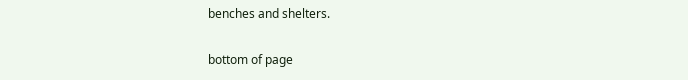benches and shelters.

bottom of page